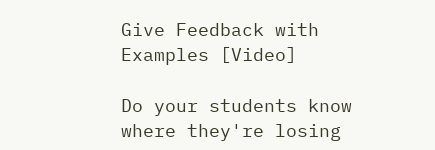Give Feedback with Examples [Video]

Do your students know where they're losing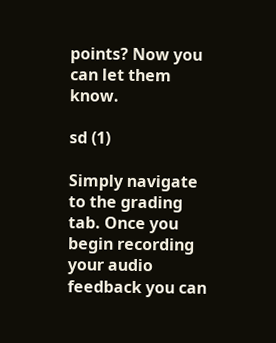points? Now you can let them know.

sd (1)

Simply navigate to the grading tab. Once you begin recording your audio feedback you can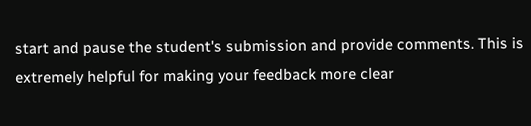start and pause the student's submission and provide comments. This is extremely helpful for making your feedback more clear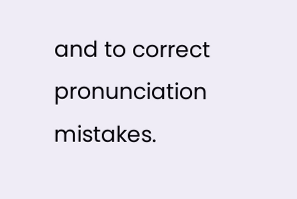and to correct pronunciation mistakes.